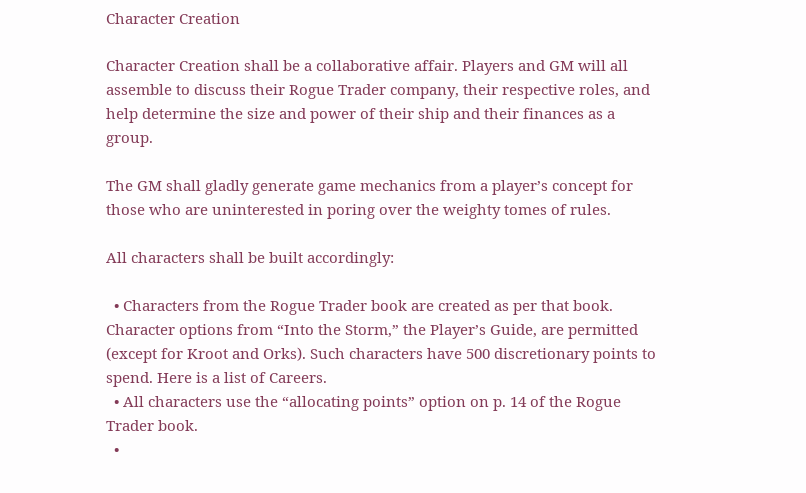Character Creation

Character Creation shall be a collaborative affair. Players and GM will all assemble to discuss their Rogue Trader company, their respective roles, and help determine the size and power of their ship and their finances as a group.

The GM shall gladly generate game mechanics from a player’s concept for those who are uninterested in poring over the weighty tomes of rules.

All characters shall be built accordingly:

  • Characters from the Rogue Trader book are created as per that book. Character options from “Into the Storm,” the Player’s Guide, are permitted (except for Kroot and Orks). Such characters have 500 discretionary points to spend. Here is a list of Careers.
  • All characters use the “allocating points” option on p. 14 of the Rogue Trader book.
  •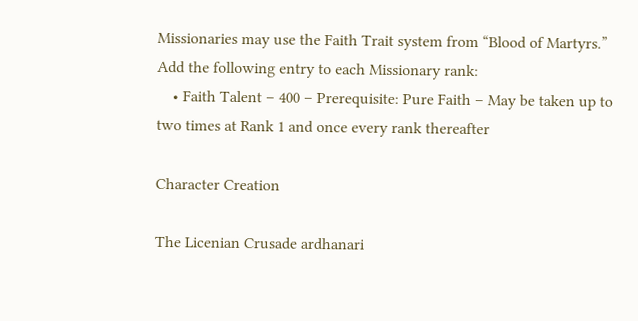Missionaries may use the Faith Trait system from “Blood of Martyrs.” Add the following entry to each Missionary rank:
    • Faith Talent – 400 – Prerequisite: Pure Faith – May be taken up to two times at Rank 1 and once every rank thereafter

Character Creation

The Licenian Crusade ardhanari